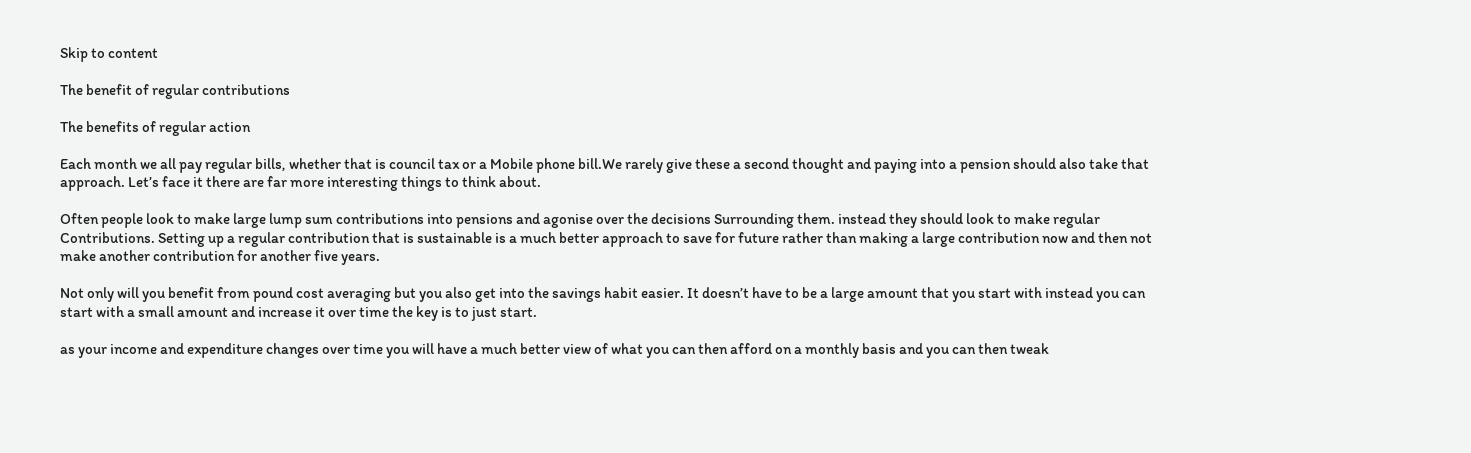Skip to content

The benefit of regular contributions

The benefits of regular action

Each month we all pay regular bills, whether that is council tax or a Mobile phone bill.We rarely give these a second thought and paying into a pension should also take that approach. Let’s face it there are far more interesting things to think about.

Often people look to make large lump sum contributions into pensions and agonise over the decisions Surrounding them. instead they should look to make regular Contributions. Setting up a regular contribution that is sustainable is a much better approach to save for future rather than making a large contribution now and then not make another contribution for another five years.

Not only will you benefit from pound cost averaging but you also get into the savings habit easier. It doesn’t have to be a large amount that you start with instead you can start with a small amount and increase it over time the key is to just start.

as your income and expenditure changes over time you will have a much better view of what you can then afford on a monthly basis and you can then tweak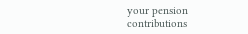your pension contributions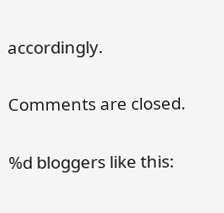accordingly.

Comments are closed.

%d bloggers like this: